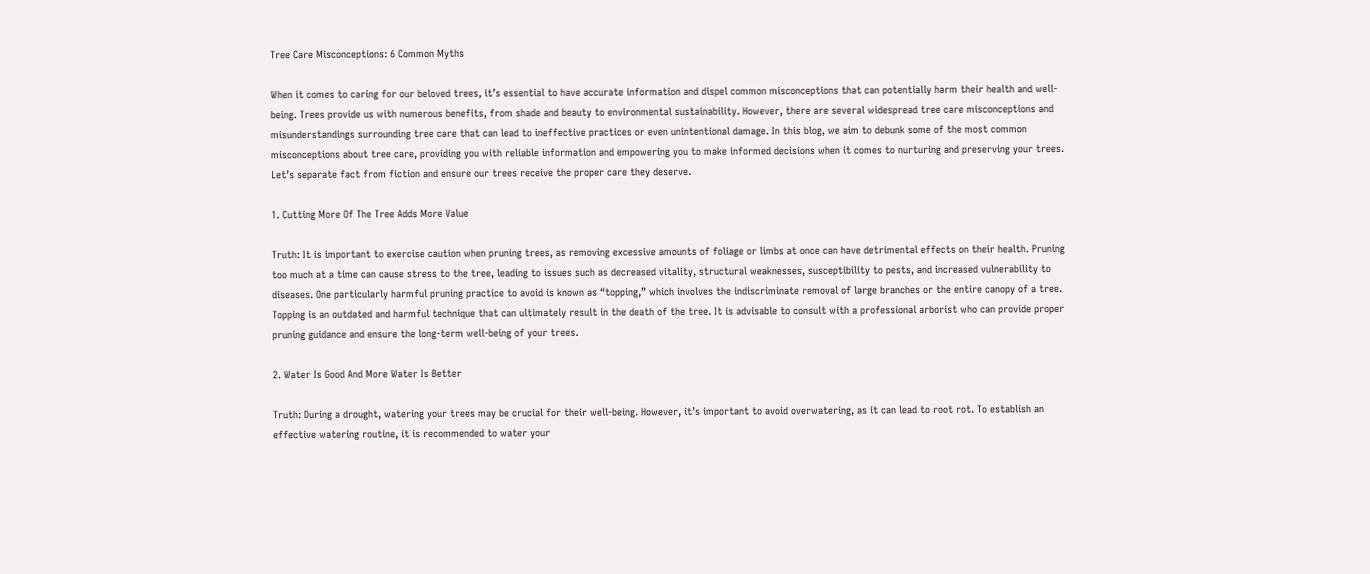Tree Care Misconceptions: 6 Common Myths

When it comes to caring for our beloved trees, it’s essential to have accurate information and dispel common misconceptions that can potentially harm their health and well-being. Trees provide us with numerous benefits, from shade and beauty to environmental sustainability. However, there are several widespread tree care misconceptions and misunderstandings surrounding tree care that can lead to ineffective practices or even unintentional damage. In this blog, we aim to debunk some of the most common misconceptions about tree care, providing you with reliable information and empowering you to make informed decisions when it comes to nurturing and preserving your trees. Let’s separate fact from fiction and ensure our trees receive the proper care they deserve.

1. Cutting More Of The Tree Adds More Value

Truth: It is important to exercise caution when pruning trees, as removing excessive amounts of foliage or limbs at once can have detrimental effects on their health. Pruning too much at a time can cause stress to the tree, leading to issues such as decreased vitality, structural weaknesses, susceptibility to pests, and increased vulnerability to diseases. One particularly harmful pruning practice to avoid is known as “topping,” which involves the indiscriminate removal of large branches or the entire canopy of a tree. Topping is an outdated and harmful technique that can ultimately result in the death of the tree. It is advisable to consult with a professional arborist who can provide proper pruning guidance and ensure the long-term well-being of your trees.

2. Water Is Good And More Water Is Better

Truth: During a drought, watering your trees may be crucial for their well-being. However, it’s important to avoid overwatering, as it can lead to root rot. To establish an effective watering routine, it is recommended to water your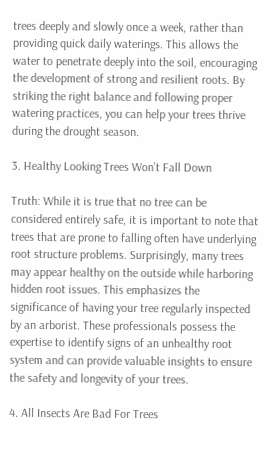trees deeply and slowly once a week, rather than providing quick daily waterings. This allows the water to penetrate deeply into the soil, encouraging the development of strong and resilient roots. By striking the right balance and following proper watering practices, you can help your trees thrive during the drought season.

3. Healthy Looking Trees Won’t Fall Down

Truth: While it is true that no tree can be considered entirely safe, it is important to note that trees that are prone to falling often have underlying root structure problems. Surprisingly, many trees may appear healthy on the outside while harboring hidden root issues. This emphasizes the significance of having your tree regularly inspected by an arborist. These professionals possess the expertise to identify signs of an unhealthy root system and can provide valuable insights to ensure the safety and longevity of your trees.

4. All Insects Are Bad For Trees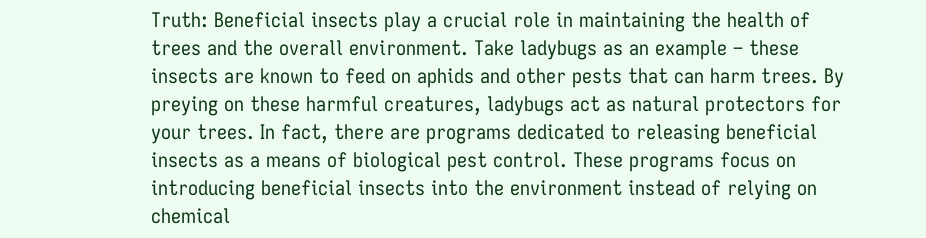Truth: Beneficial insects play a crucial role in maintaining the health of trees and the overall environment. Take ladybugs as an example – these insects are known to feed on aphids and other pests that can harm trees. By preying on these harmful creatures, ladybugs act as natural protectors for your trees. In fact, there are programs dedicated to releasing beneficial insects as a means of biological pest control. These programs focus on introducing beneficial insects into the environment instead of relying on chemical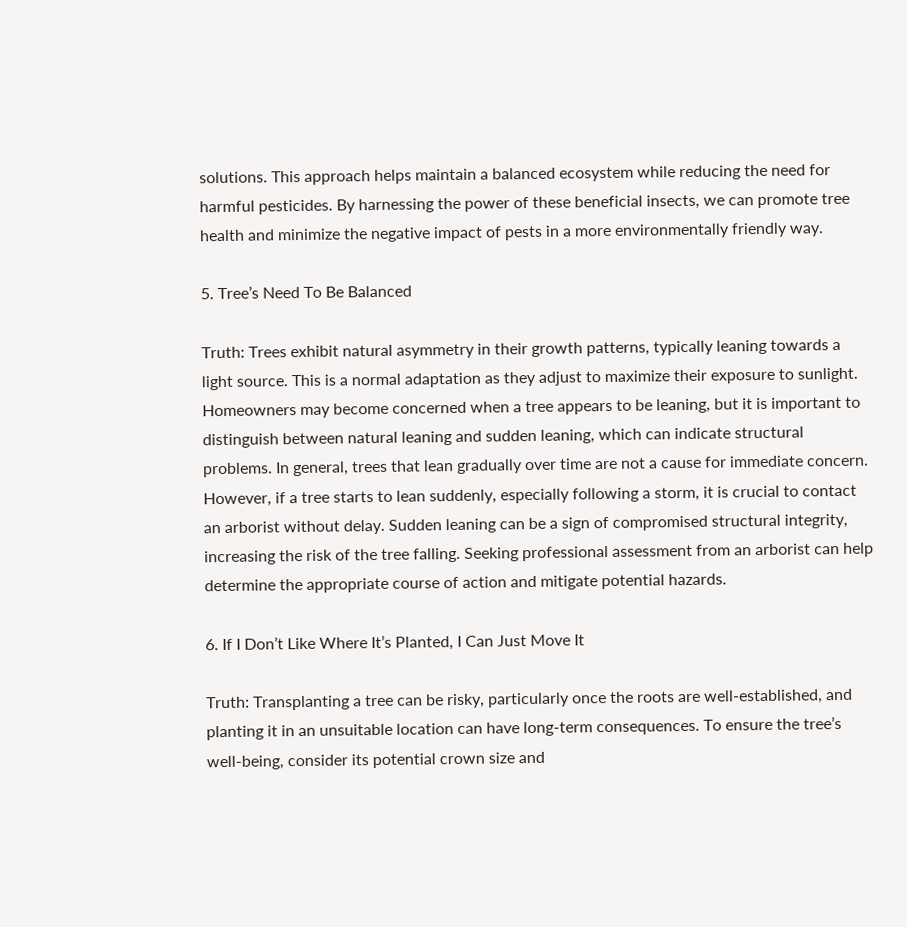solutions. This approach helps maintain a balanced ecosystem while reducing the need for harmful pesticides. By harnessing the power of these beneficial insects, we can promote tree health and minimize the negative impact of pests in a more environmentally friendly way.

5. Tree’s Need To Be Balanced

Truth: Trees exhibit natural asymmetry in their growth patterns, typically leaning towards a light source. This is a normal adaptation as they adjust to maximize their exposure to sunlight. Homeowners may become concerned when a tree appears to be leaning, but it is important to distinguish between natural leaning and sudden leaning, which can indicate structural problems. In general, trees that lean gradually over time are not a cause for immediate concern. However, if a tree starts to lean suddenly, especially following a storm, it is crucial to contact an arborist without delay. Sudden leaning can be a sign of compromised structural integrity, increasing the risk of the tree falling. Seeking professional assessment from an arborist can help determine the appropriate course of action and mitigate potential hazards.

6. If I Don’t Like Where It’s Planted, I Can Just Move It

Truth: Transplanting a tree can be risky, particularly once the roots are well-established, and planting it in an unsuitable location can have long-term consequences. To ensure the tree’s well-being, consider its potential crown size and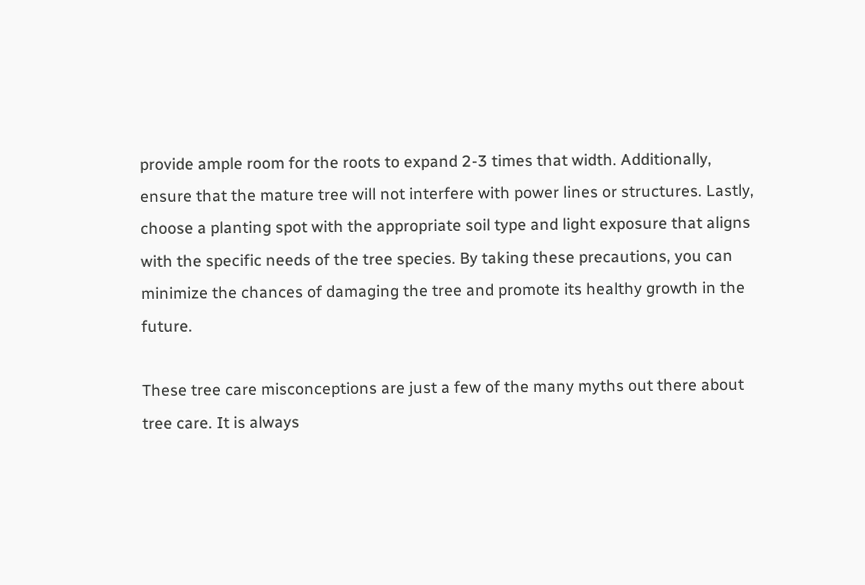provide ample room for the roots to expand 2-3 times that width. Additionally, ensure that the mature tree will not interfere with power lines or structures. Lastly, choose a planting spot with the appropriate soil type and light exposure that aligns with the specific needs of the tree species. By taking these precautions, you can minimize the chances of damaging the tree and promote its healthy growth in the future.

These tree care misconceptions are just a few of the many myths out there about tree care. It is always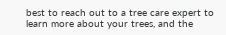best to reach out to a tree care expert to learn more about your trees, and the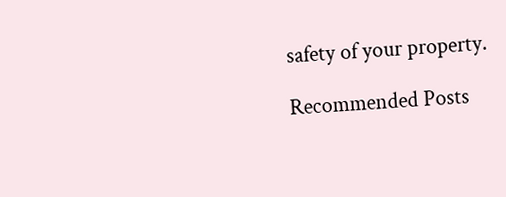safety of your property.

Recommended Posts